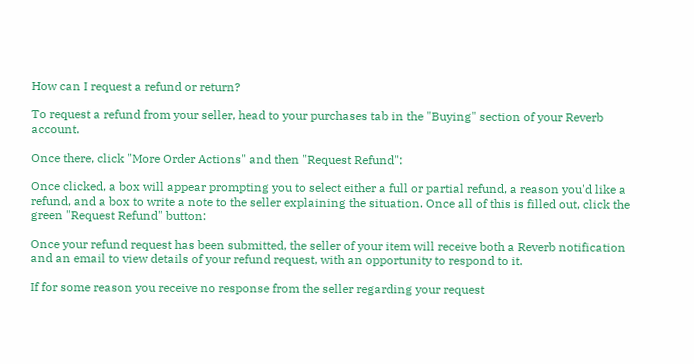How can I request a refund or return?

To request a refund from your seller, head to your purchases tab in the "Buying" section of your Reverb account.

Once there, click "More Order Actions" and then "Request Refund":

Once clicked, a box will appear prompting you to select either a full or partial refund, a reason you'd like a refund, and a box to write a note to the seller explaining the situation. Once all of this is filled out, click the green "Request Refund" button:

Once your refund request has been submitted, the seller of your item will receive both a Reverb notification and an email to view details of your refund request, with an opportunity to respond to it.

If for some reason you receive no response from the seller regarding your request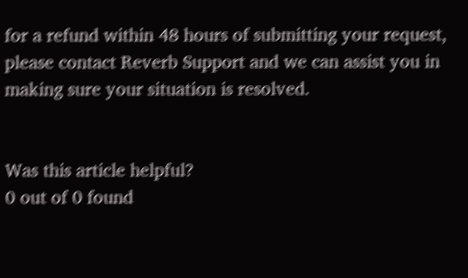for a refund within 48 hours of submitting your request, please contact Reverb Support and we can assist you in making sure your situation is resolved.


Was this article helpful?
0 out of 0 found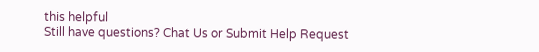this helpful
Still have questions? Chat Us or Submit Help Request